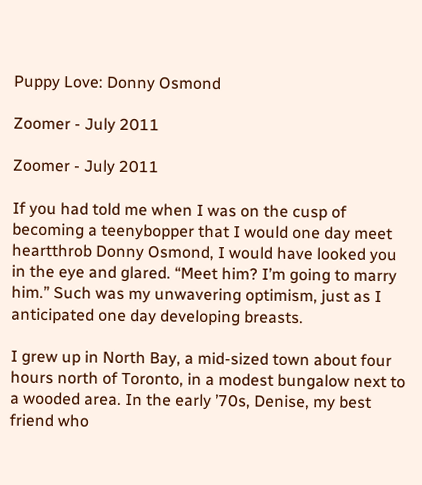Puppy Love: Donny Osmond

Zoomer - July 2011

Zoomer - July 2011

If you had told me when I was on the cusp of becoming a teenybopper that I would one day meet heartthrob Donny Osmond, I would have looked you in the eye and glared. “Meet him? I’m going to marry him.” Such was my unwavering optimism, just as I anticipated one day developing breasts.

I grew up in North Bay, a mid-sized town about four hours north of Toronto, in a modest bungalow next to a wooded area. In the early ’70s, Denise, my best friend who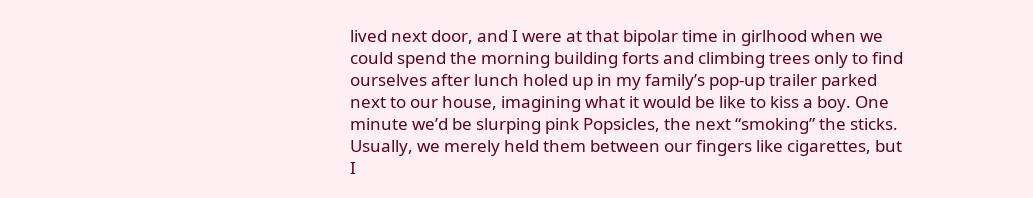lived next door, and I were at that bipolar time in girlhood when we could spend the morning building forts and climbing trees only to find ourselves after lunch holed up in my family’s pop-up trailer parked next to our house, imagining what it would be like to kiss a boy. One minute we’d be slurping pink Popsicles, the next “smoking” the sticks. Usually, we merely held them between our fingers like cigarettes, but I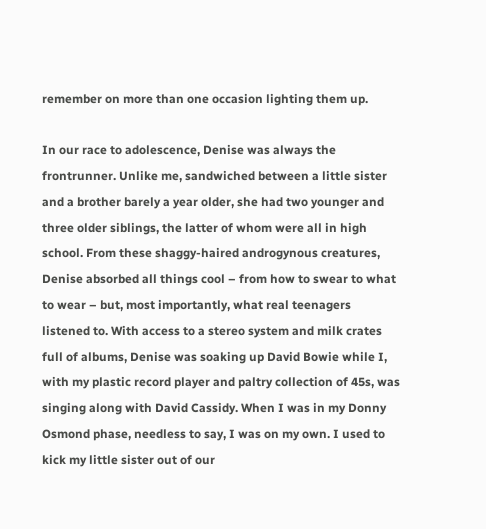remember on more than one occasion lighting them up.

In our race to adolescence, Denise was always the frontrunner. Unlike me, sandwiched between a little sister and a brother barely a year older, she had two younger and three older siblings, the latter of whom were all in high school. From these shaggy-haired androgynous creatures, Denise absorbed all things cool – from how to swear to what to wear – but, most importantly, what real teenagers listened to. With access to a stereo system and milk crates full of albums, Denise was soaking up David Bowie while I, with my plastic record player and paltry collection of 45s, was singing along with David Cassidy. When I was in my Donny Osmond phase, needless to say, I was on my own. I used to kick my little sister out of our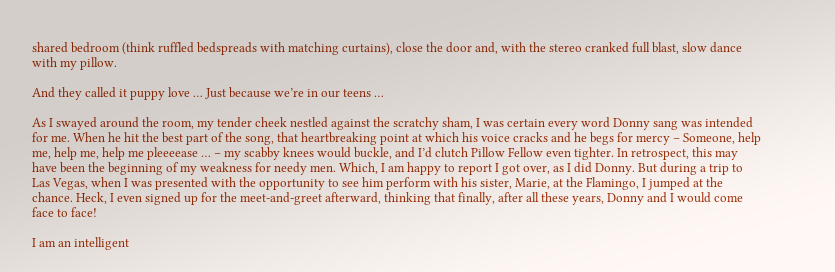shared bedroom (think ruffled bedspreads with matching curtains), close the door and, with the stereo cranked full blast, slow dance with my pillow.

And they called it puppy love … Just because we’re in our teens …

As I swayed around the room, my tender cheek nestled against the scratchy sham, I was certain every word Donny sang was intended for me. When he hit the best part of the song, that heartbreaking point at which his voice cracks and he begs for mercy – Someone, help me, help me, help me pleeeease … – my scabby knees would buckle, and I’d clutch Pillow Fellow even tighter. In retrospect, this may have been the beginning of my weakness for needy men. Which, I am happy to report I got over, as I did Donny. But during a trip to Las Vegas, when I was presented with the opportunity to see him perform with his sister, Marie, at the Flamingo, I jumped at the chance. Heck, I even signed up for the meet-and-greet afterward, thinking that finally, after all these years, Donny and I would come face to face!

I am an intelligent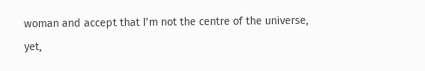woman and accept that I’m not the centre of the universe, yet,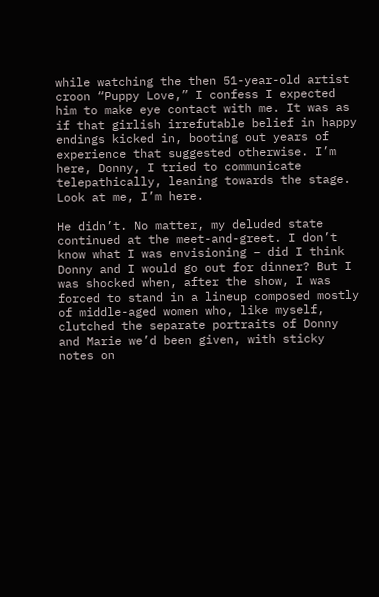while watching the then 51-year-old artist croon “Puppy Love,” I confess I expected him to make eye contact with me. It was as if that girlish irrefutable belief in happy endings kicked in, booting out years of experience that suggested otherwise. I’m here, Donny, I tried to communicate telepathically, leaning towards the stage. Look at me, I’m here.

He didn’t. No matter, my deluded state continued at the meet-and-greet. I don’t know what I was envisioning – did I think Donny and I would go out for dinner? But I was shocked when, after the show, I was forced to stand in a lineup composed mostly of middle-aged women who, like myself, clutched the separate portraits of Donny and Marie we’d been given, with sticky notes on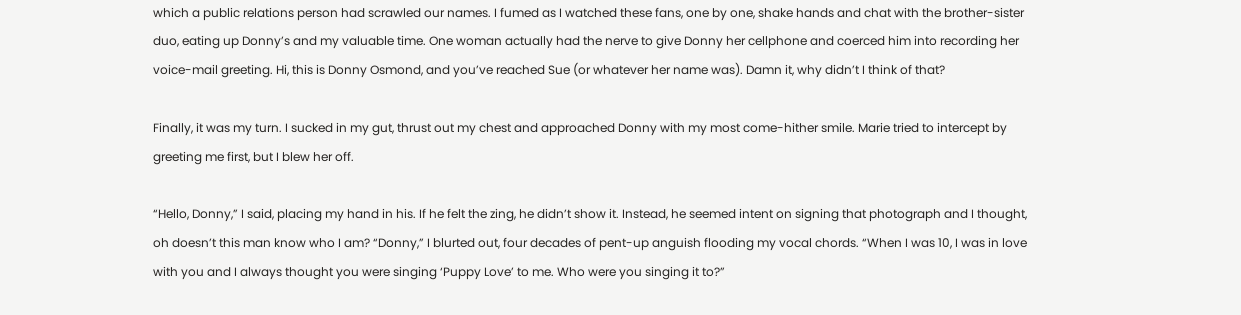which a public relations person had scrawled our names. I fumed as I watched these fans, one by one, shake hands and chat with the brother-sister duo, eating up Donny’s and my valuable time. One woman actually had the nerve to give Donny her cellphone and coerced him into recording her voice-mail greeting. Hi, this is Donny Osmond, and you’ve reached Sue (or whatever her name was). Damn it, why didn’t I think of that?

Finally, it was my turn. I sucked in my gut, thrust out my chest and approached Donny with my most come-hither smile. Marie tried to intercept by greeting me first, but I blew her off.

“Hello, Donny,” I said, placing my hand in his. If he felt the zing, he didn’t show it. Instead, he seemed intent on signing that photograph and I thought, oh doesn’t this man know who I am? “Donny,” I blurted out, four decades of pent-up anguish flooding my vocal chords. “When I was 10, I was in love with you and I always thought you were singing ‘Puppy Love’ to me. Who were you singing it to?”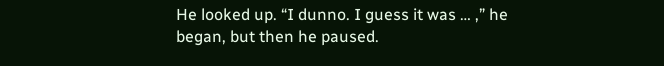He looked up. “I dunno. I guess it was … ,” he began, but then he paused.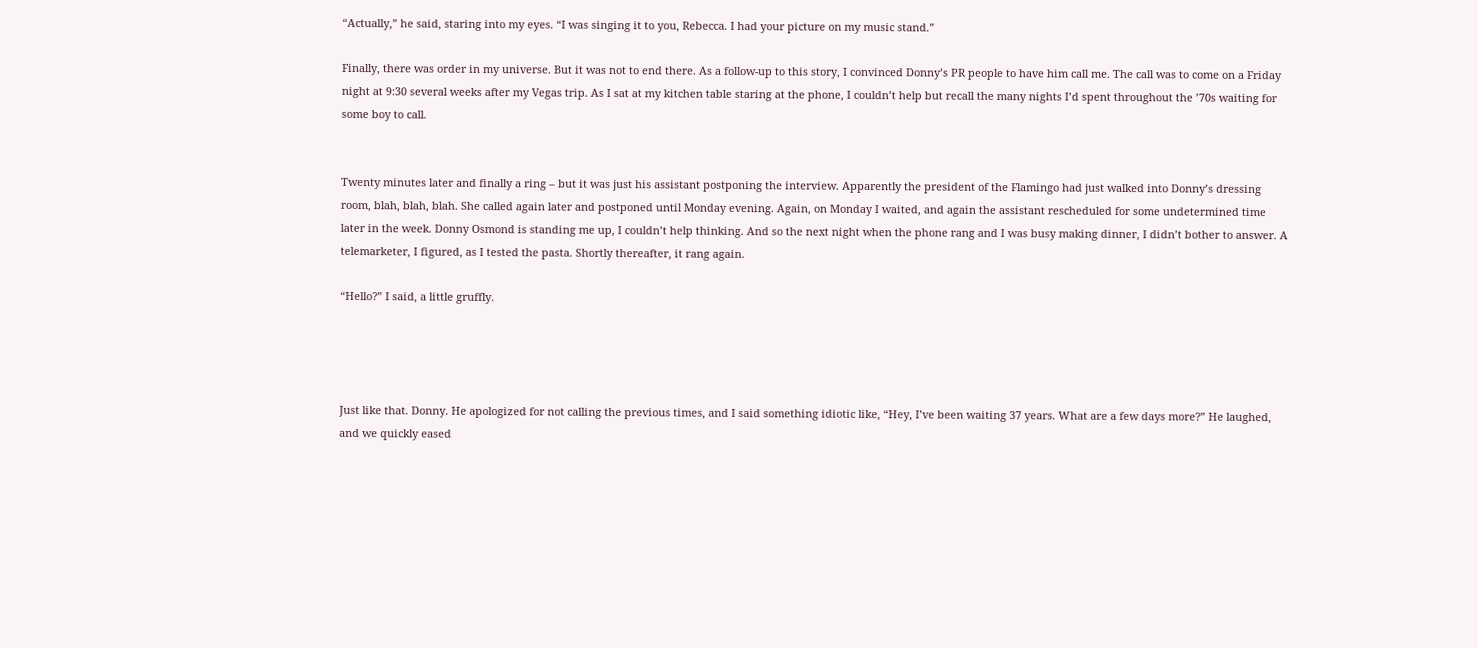“Actually,” he said, staring into my eyes. “I was singing it to you, Rebecca. I had your picture on my music stand.”

Finally, there was order in my universe. But it was not to end there. As a follow-up to this story, I convinced Donny’s PR people to have him call me. The call was to come on a Friday night at 9:30 several weeks after my Vegas trip. As I sat at my kitchen table staring at the phone, I couldn’t help but recall the many nights I’d spent throughout the ’70s waiting for some boy to call.


Twenty minutes later and finally a ring – but it was just his assistant postponing the interview. Apparently the president of the Flamingo had just walked into Donny’s dressing room, blah, blah, blah. She called again later and postponed until Monday evening. Again, on Monday I waited, and again the assistant rescheduled for some undetermined time later in the week. Donny Osmond is standing me up, I couldn’t help thinking. And so the next night when the phone rang and I was busy making dinner, I didn’t bother to answer. A telemarketer, I figured, as I tested the pasta. Shortly thereafter, it rang again.

“Hello?” I said, a little gruffly.




Just like that. Donny. He apologized for not calling the previous times, and I said something idiotic like, “Hey, I’ve been waiting 37 years. What are a few days more?” He laughed, and we quickly eased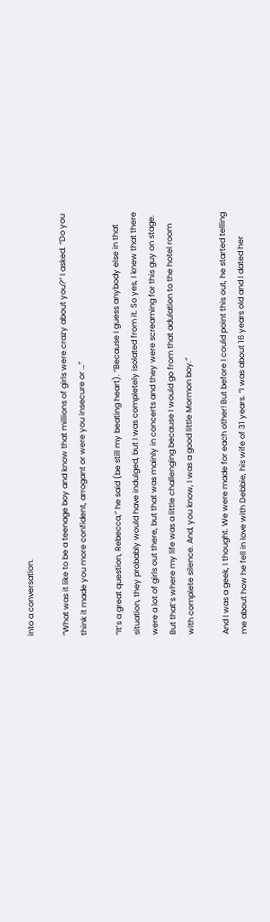into a conversation.

“What was it like to be a teenage boy and know that millions of girls were crazy about you?” I asked. “Do you think it made you more confident, arrogant or were you insecure or …”

“It’s a great question, Rebecca,” he said (be still my beating heart). “Because I guess anybody else in that situation, they probably would have indulged, but I was completely isolated from it. So yes, I knew that there were a lot of girls out there, but that was mainly in concerts and they were screaming for this guy on stage. But that’s where my life was a little challenging because I would go from that adulation to the hotel room with complete silence. And, you know, I was a good little Mormon boy.”

And I was a geek, I thought. We were made for each other! But before I could point this out, he started telling me about how he fell in love with Debbie, his wife of 31 years. “I was about 16 years old and I dated her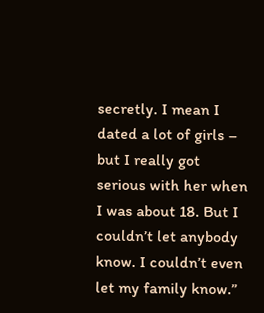secretly. I mean I dated a lot of girls – but I really got serious with her when I was about 18. But I couldn’t let anybody know. I couldn’t even let my family know.”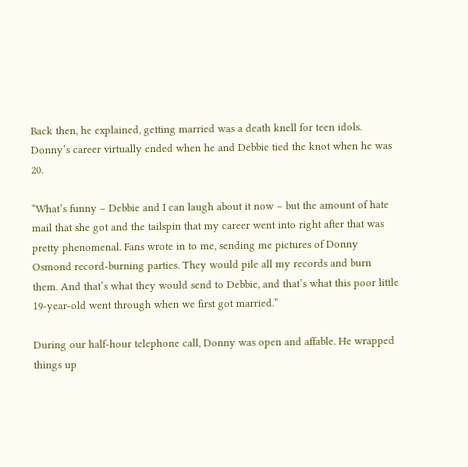Back then, he explained, getting married was a death knell for teen idols. Donny’s career virtually ended when he and Debbie tied the knot when he was 20.

“What’s funny – Debbie and I can laugh about it now – but the amount of hate mail that she got and the tailspin that my career went into right after that was pretty phenomenal. Fans wrote in to me, sending me pictures of Donny Osmond record-burning parties. They would pile all my records and burn them. And that’s what they would send to Debbie, and that’s what this poor little 19-year-old went through when we first got married.”

During our half-hour telephone call, Donny was open and affable. He wrapped things up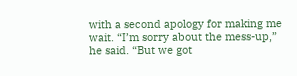with a second apology for making me wait. “I’m sorry about the mess-up,” he said. “But we got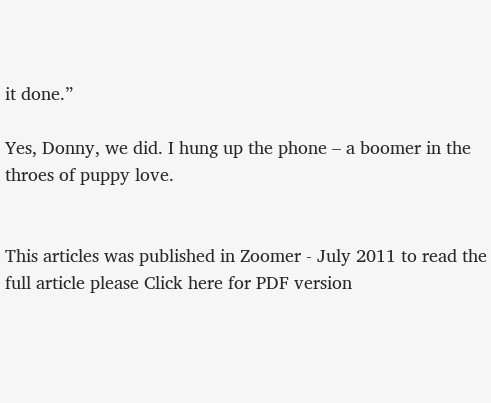it done.”

Yes, Donny, we did. I hung up the phone – a boomer in the throes of puppy love.


This articles was published in Zoomer - July 2011 to read the full article please Click here for PDF version